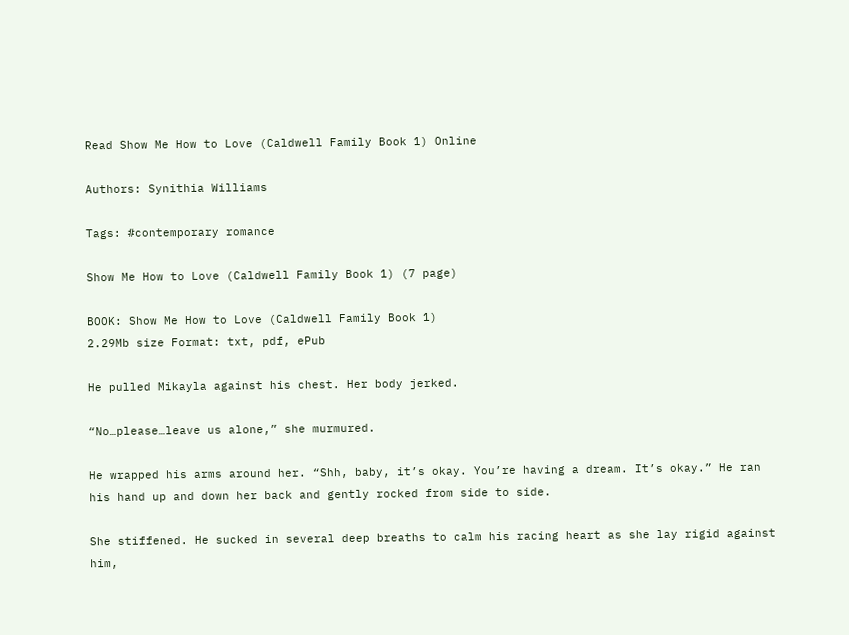Read Show Me How to Love (Caldwell Family Book 1) Online

Authors: Synithia Williams

Tags: #contemporary romance

Show Me How to Love (Caldwell Family Book 1) (7 page)

BOOK: Show Me How to Love (Caldwell Family Book 1)
2.29Mb size Format: txt, pdf, ePub

He pulled Mikayla against his chest. Her body jerked.

“No…please…leave us alone,” she murmured.

He wrapped his arms around her. “Shh, baby, it’s okay. You’re having a dream. It’s okay.” He ran his hand up and down her back and gently rocked from side to side.

She stiffened. He sucked in several deep breaths to calm his racing heart as she lay rigid against him,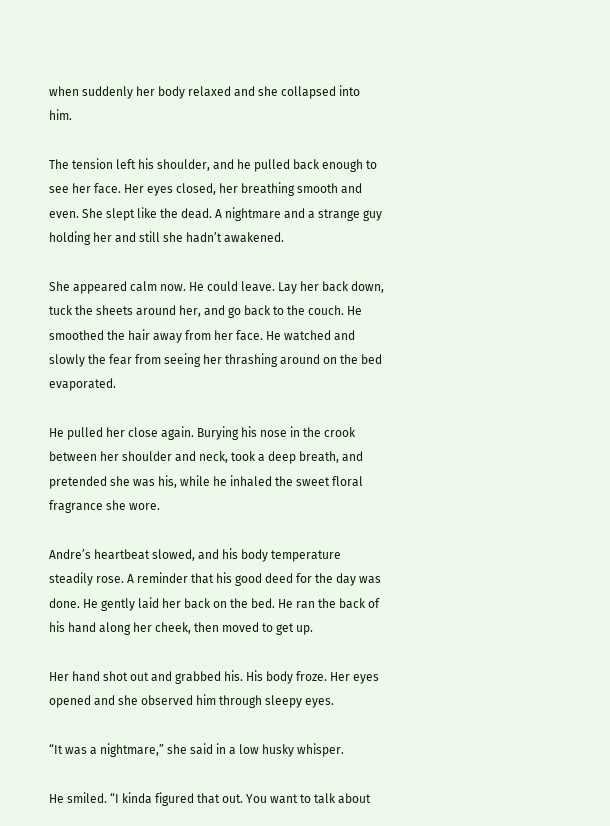when suddenly her body relaxed and she collapsed into him.

The tension left his shoulder, and he pulled back enough to see her face. Her eyes closed, her breathing smooth and even. She slept like the dead. A nightmare and a strange guy holding her and still she hadn’t awakened.

She appeared calm now. He could leave. Lay her back down, tuck the sheets around her, and go back to the couch. He smoothed the hair away from her face. He watched and slowly the fear from seeing her thrashing around on the bed evaporated.

He pulled her close again. Burying his nose in the crook between her shoulder and neck, took a deep breath, and pretended she was his, while he inhaled the sweet floral fragrance she wore.

Andre’s heartbeat slowed, and his body temperature steadily rose. A reminder that his good deed for the day was done. He gently laid her back on the bed. He ran the back of his hand along her cheek, then moved to get up.

Her hand shot out and grabbed his. His body froze. Her eyes opened and she observed him through sleepy eyes.

“It was a nightmare,” she said in a low husky whisper.

He smiled. “I kinda figured that out. You want to talk about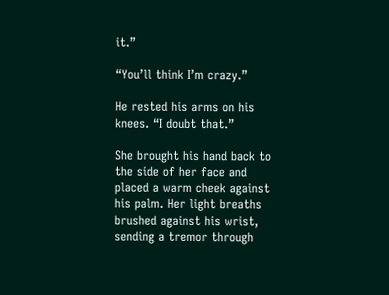it.”

“You’ll think I’m crazy.”

He rested his arms on his knees. “I doubt that.”

She brought his hand back to the side of her face and placed a warm cheek against his palm. Her light breaths brushed against his wrist, sending a tremor through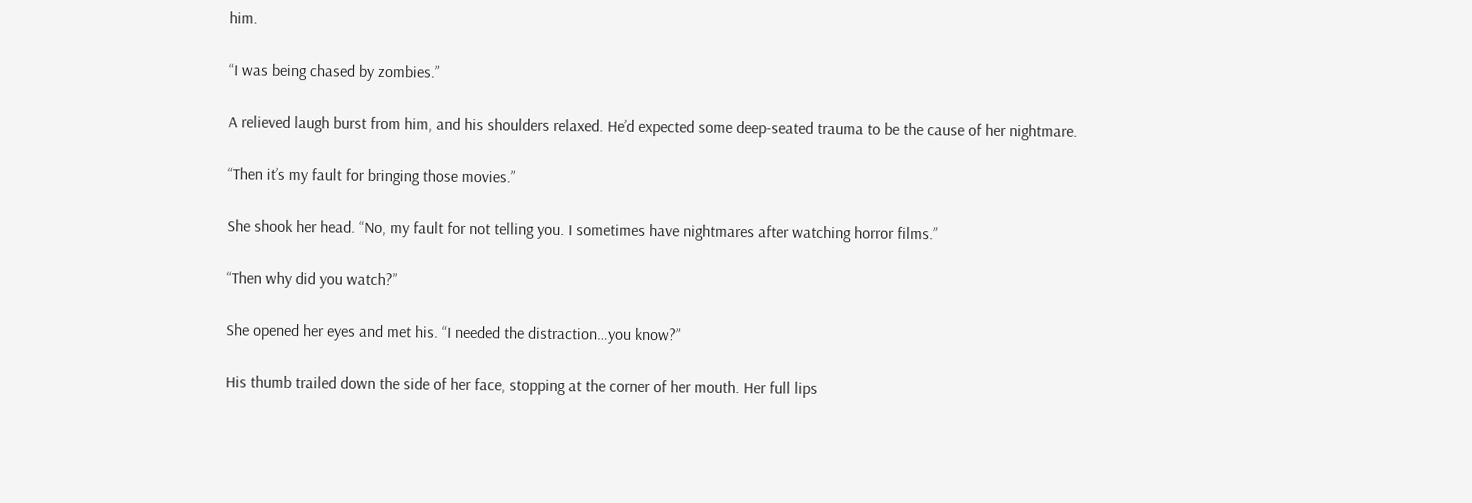him.

“I was being chased by zombies.”

A relieved laugh burst from him, and his shoulders relaxed. He’d expected some deep-seated trauma to be the cause of her nightmare.

“Then it’s my fault for bringing those movies.”

She shook her head. “No, my fault for not telling you. I sometimes have nightmares after watching horror films.”

“Then why did you watch?”

She opened her eyes and met his. “I needed the distraction…you know?”

His thumb trailed down the side of her face, stopping at the corner of her mouth. Her full lips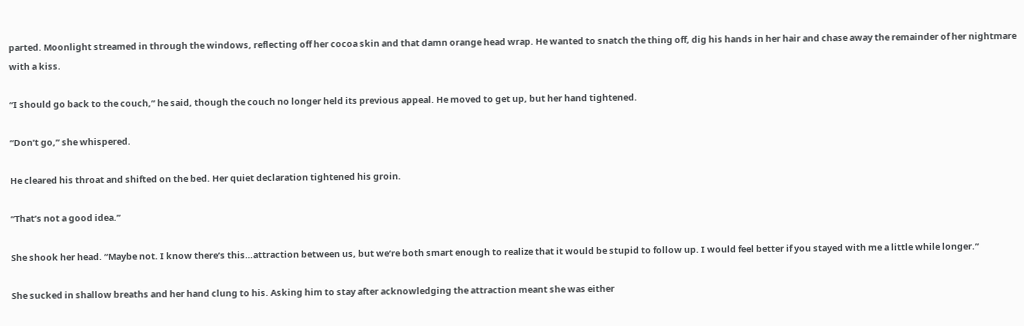parted. Moonlight streamed in through the windows, reflecting off her cocoa skin and that damn orange head wrap. He wanted to snatch the thing off, dig his hands in her hair and chase away the remainder of her nightmare with a kiss.

“I should go back to the couch,” he said, though the couch no longer held its previous appeal. He moved to get up, but her hand tightened.

“Don’t go,” she whispered.

He cleared his throat and shifted on the bed. Her quiet declaration tightened his groin.

“That’s not a good idea.”

She shook her head. “Maybe not. I know there’s this…attraction between us, but we’re both smart enough to realize that it would be stupid to follow up. I would feel better if you stayed with me a little while longer.”

She sucked in shallow breaths and her hand clung to his. Asking him to stay after acknowledging the attraction meant she was either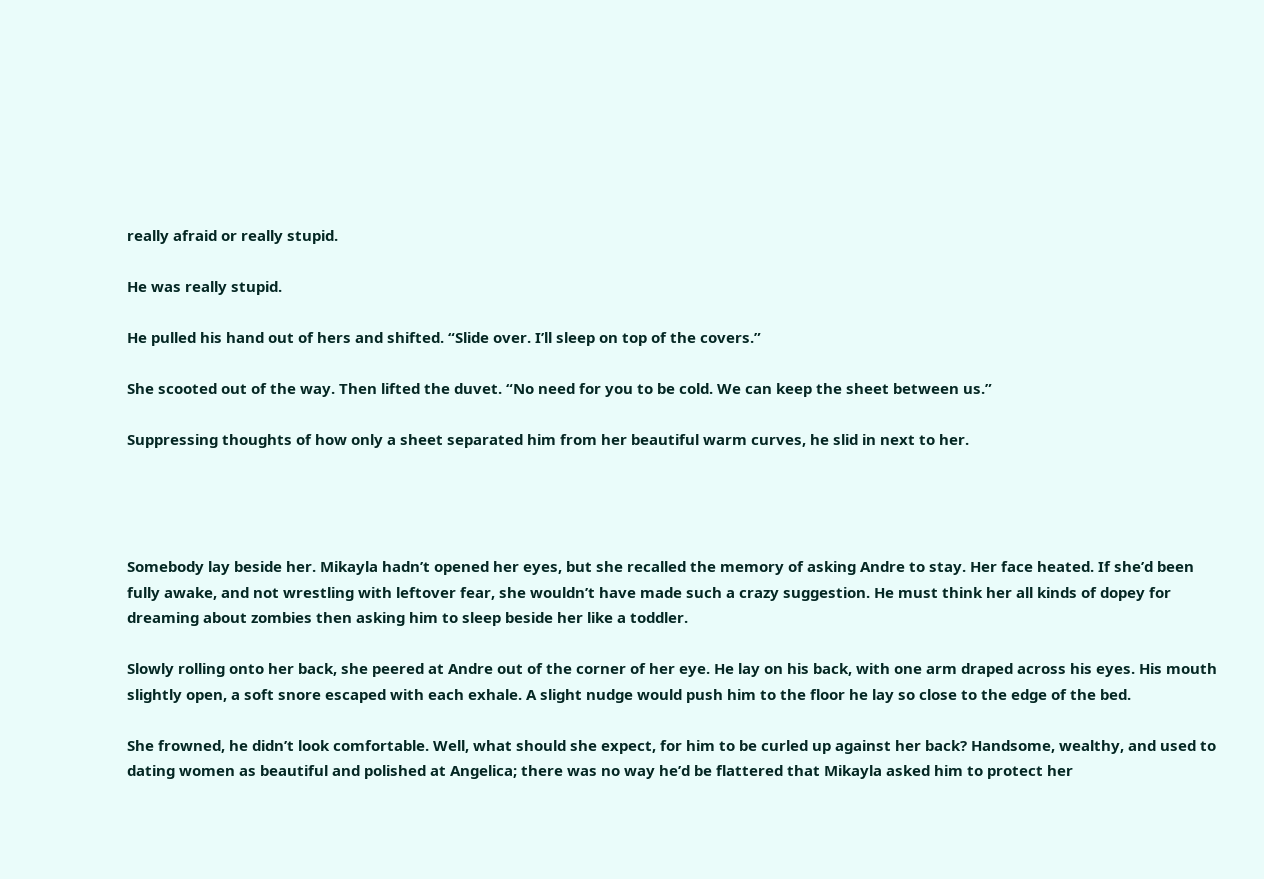really afraid or really stupid.

He was really stupid.

He pulled his hand out of hers and shifted. “Slide over. I’ll sleep on top of the covers.”

She scooted out of the way. Then lifted the duvet. “No need for you to be cold. We can keep the sheet between us.”

Suppressing thoughts of how only a sheet separated him from her beautiful warm curves, he slid in next to her.




Somebody lay beside her. Mikayla hadn’t opened her eyes, but she recalled the memory of asking Andre to stay. Her face heated. If she’d been fully awake, and not wrestling with leftover fear, she wouldn’t have made such a crazy suggestion. He must think her all kinds of dopey for dreaming about zombies then asking him to sleep beside her like a toddler.

Slowly rolling onto her back, she peered at Andre out of the corner of her eye. He lay on his back, with one arm draped across his eyes. His mouth slightly open, a soft snore escaped with each exhale. A slight nudge would push him to the floor he lay so close to the edge of the bed.

She frowned, he didn’t look comfortable. Well, what should she expect, for him to be curled up against her back? Handsome, wealthy, and used to dating women as beautiful and polished at Angelica; there was no way he’d be flattered that Mikayla asked him to protect her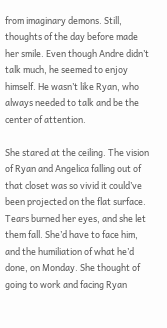from imaginary demons. Still, thoughts of the day before made her smile. Even though Andre didn’t talk much, he seemed to enjoy himself. He wasn’t like Ryan, who always needed to talk and be the center of attention.

She stared at the ceiling. The vision of Ryan and Angelica falling out of that closet was so vivid it could’ve been projected on the flat surface. Tears burned her eyes, and she let them fall. She’d have to face him, and the humiliation of what he’d done, on Monday. She thought of going to work and facing Ryan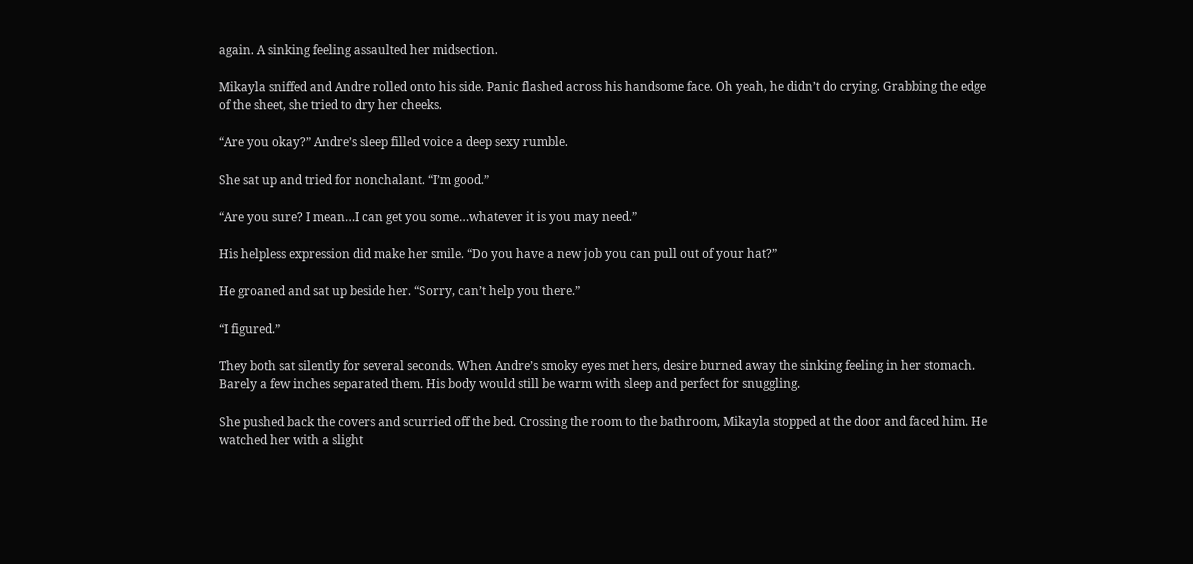again. A sinking feeling assaulted her midsection.

Mikayla sniffed and Andre rolled onto his side. Panic flashed across his handsome face. Oh yeah, he didn’t do crying. Grabbing the edge of the sheet, she tried to dry her cheeks.

“Are you okay?” Andre’s sleep filled voice a deep sexy rumble.

She sat up and tried for nonchalant. “I’m good.”

“Are you sure? I mean…I can get you some…whatever it is you may need.”

His helpless expression did make her smile. “Do you have a new job you can pull out of your hat?”

He groaned and sat up beside her. “Sorry, can’t help you there.”

“I figured.”

They both sat silently for several seconds. When Andre’s smoky eyes met hers, desire burned away the sinking feeling in her stomach. Barely a few inches separated them. His body would still be warm with sleep and perfect for snuggling.

She pushed back the covers and scurried off the bed. Crossing the room to the bathroom, Mikayla stopped at the door and faced him. He watched her with a slight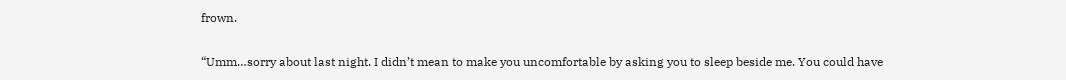frown.

“Umm…sorry about last night. I didn’t mean to make you uncomfortable by asking you to sleep beside me. You could have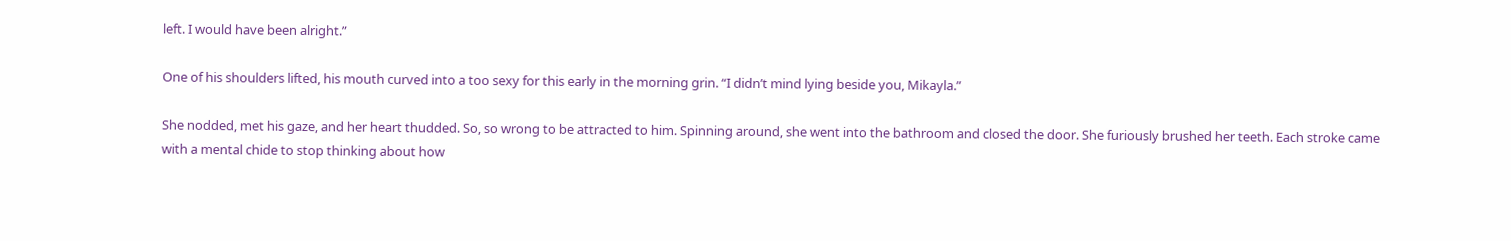left. I would have been alright.”

One of his shoulders lifted, his mouth curved into a too sexy for this early in the morning grin. “I didn’t mind lying beside you, Mikayla.”

She nodded, met his gaze, and her heart thudded. So, so wrong to be attracted to him. Spinning around, she went into the bathroom and closed the door. She furiously brushed her teeth. Each stroke came with a mental chide to stop thinking about how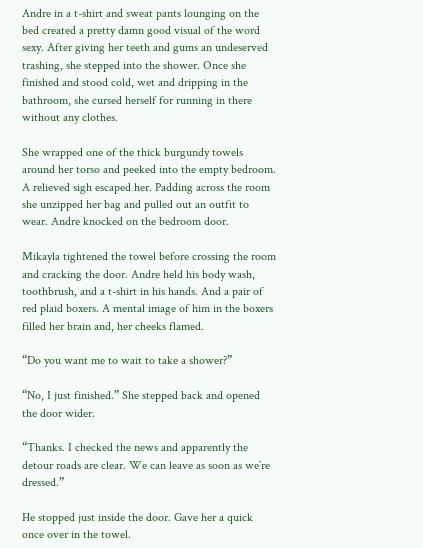Andre in a t-shirt and sweat pants lounging on the bed created a pretty damn good visual of the word sexy. After giving her teeth and gums an undeserved trashing, she stepped into the shower. Once she finished and stood cold, wet and dripping in the bathroom, she cursed herself for running in there without any clothes.

She wrapped one of the thick burgundy towels around her torso and peeked into the empty bedroom. A relieved sigh escaped her. Padding across the room she unzipped her bag and pulled out an outfit to wear. Andre knocked on the bedroom door.

Mikayla tightened the towel before crossing the room and cracking the door. Andre held his body wash, toothbrush, and a t-shirt in his hands. And a pair of red plaid boxers. A mental image of him in the boxers filled her brain and, her cheeks flamed.

“Do you want me to wait to take a shower?”

“No, I just finished.” She stepped back and opened the door wider.

“Thanks. I checked the news and apparently the detour roads are clear. We can leave as soon as we’re dressed.”

He stopped just inside the door. Gave her a quick once over in the towel.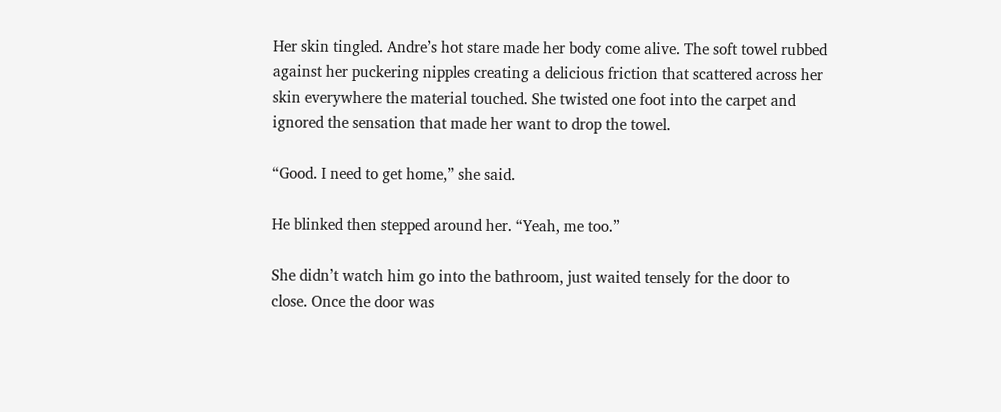Her skin tingled. Andre’s hot stare made her body come alive. The soft towel rubbed against her puckering nipples creating a delicious friction that scattered across her skin everywhere the material touched. She twisted one foot into the carpet and ignored the sensation that made her want to drop the towel.

“Good. I need to get home,” she said.

He blinked then stepped around her. “Yeah, me too.”

She didn’t watch him go into the bathroom, just waited tensely for the door to close. Once the door was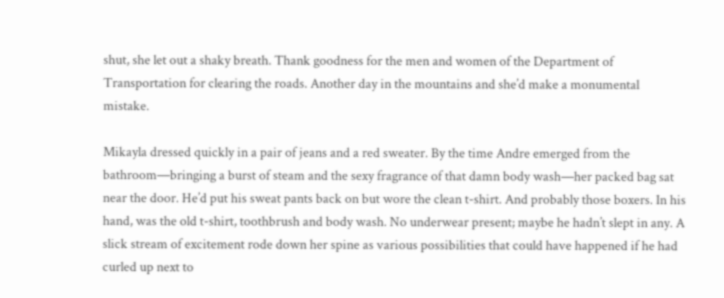shut, she let out a shaky breath. Thank goodness for the men and women of the Department of Transportation for clearing the roads. Another day in the mountains and she’d make a monumental mistake.

Mikayla dressed quickly in a pair of jeans and a red sweater. By the time Andre emerged from the bathroom—bringing a burst of steam and the sexy fragrance of that damn body wash—her packed bag sat near the door. He’d put his sweat pants back on but wore the clean t-shirt. And probably those boxers. In his hand, was the old t-shirt, toothbrush and body wash. No underwear present; maybe he hadn’t slept in any. A slick stream of excitement rode down her spine as various possibilities that could have happened if he had curled up next to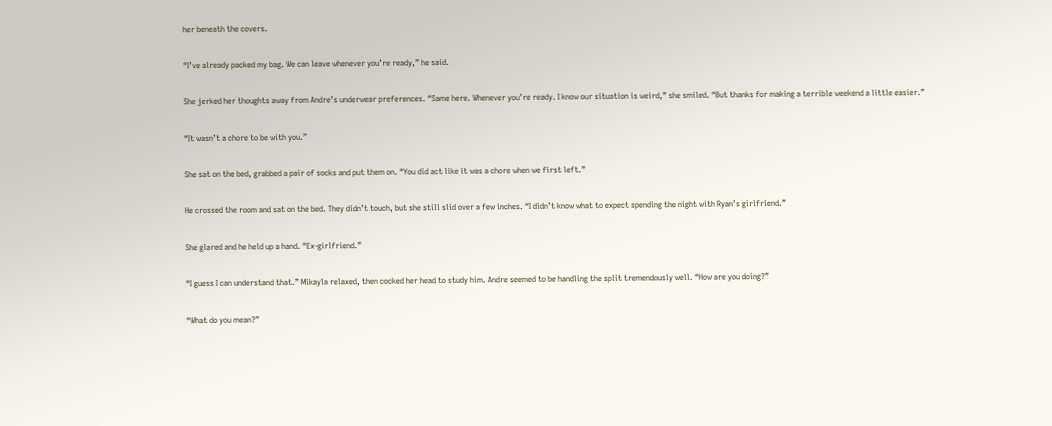her beneath the covers.

“I’ve already packed my bag. We can leave whenever you’re ready,” he said.

She jerked her thoughts away from Andre’s underwear preferences. “Same here. Whenever you’re ready. I know our situation is weird,” she smiled. “But thanks for making a terrible weekend a little easier.”

“It wasn’t a chore to be with you.”

She sat on the bed, grabbed a pair of socks and put them on. “You did act like it was a chore when we first left.”

He crossed the room and sat on the bed. They didn’t touch, but she still slid over a few inches. “I didn’t know what to expect spending the night with Ryan’s girlfriend.”

She glared and he held up a hand. “Ex-girlfriend.”

“I guess I can understand that.” Mikayla relaxed, then cocked her head to study him. Andre seemed to be handling the split tremendously well. “How are you doing?”

“What do you mean?”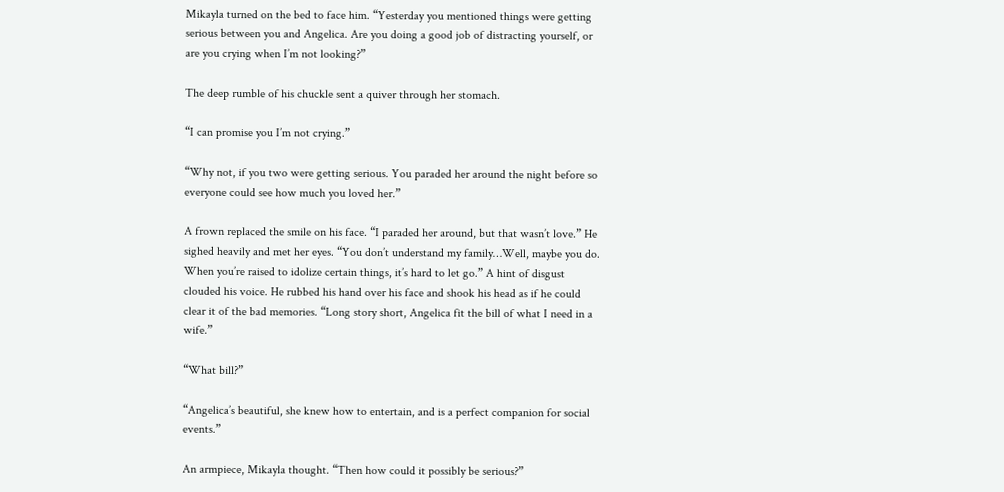Mikayla turned on the bed to face him. “Yesterday you mentioned things were getting serious between you and Angelica. Are you doing a good job of distracting yourself, or are you crying when I’m not looking?”

The deep rumble of his chuckle sent a quiver through her stomach.

“I can promise you I’m not crying.”

“Why not, if you two were getting serious. You paraded her around the night before so everyone could see how much you loved her.”

A frown replaced the smile on his face. “I paraded her around, but that wasn’t love.” He sighed heavily and met her eyes. “You don’t understand my family…Well, maybe you do. When you’re raised to idolize certain things, it’s hard to let go.” A hint of disgust clouded his voice. He rubbed his hand over his face and shook his head as if he could clear it of the bad memories. “Long story short, Angelica fit the bill of what I need in a wife.”

“What bill?”

“Angelica’s beautiful, she knew how to entertain, and is a perfect companion for social events.”

An armpiece, Mikayla thought. “Then how could it possibly be serious?”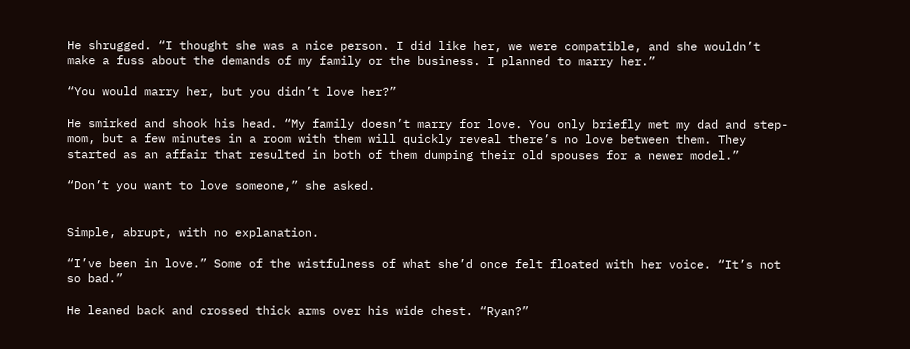He shrugged. “I thought she was a nice person. I did like her, we were compatible, and she wouldn’t make a fuss about the demands of my family or the business. I planned to marry her.”

“You would marry her, but you didn’t love her?”

He smirked and shook his head. “My family doesn’t marry for love. You only briefly met my dad and step-mom, but a few minutes in a room with them will quickly reveal there’s no love between them. They started as an affair that resulted in both of them dumping their old spouses for a newer model.”

“Don’t you want to love someone,” she asked.


Simple, abrupt, with no explanation.

“I’ve been in love.” Some of the wistfulness of what she’d once felt floated with her voice. “It’s not so bad.”

He leaned back and crossed thick arms over his wide chest. “Ryan?”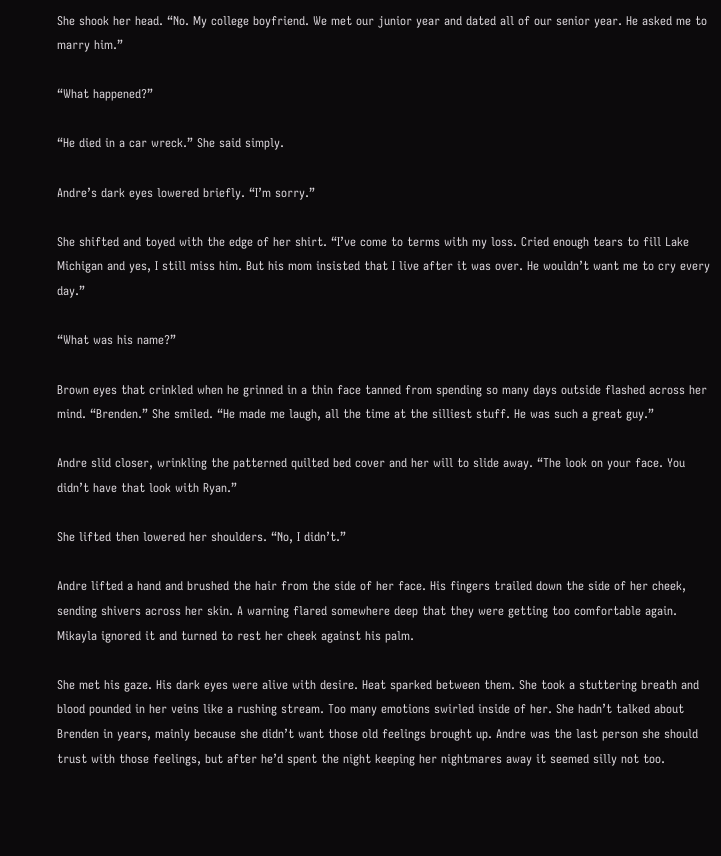She shook her head. “No. My college boyfriend. We met our junior year and dated all of our senior year. He asked me to marry him.”

“What happened?”

“He died in a car wreck.” She said simply.

Andre’s dark eyes lowered briefly. “I’m sorry.”

She shifted and toyed with the edge of her shirt. “I’ve come to terms with my loss. Cried enough tears to fill Lake Michigan and yes, I still miss him. But his mom insisted that I live after it was over. He wouldn’t want me to cry every day.”

“What was his name?”

Brown eyes that crinkled when he grinned in a thin face tanned from spending so many days outside flashed across her mind. “Brenden.” She smiled. “He made me laugh, all the time at the silliest stuff. He was such a great guy.”

Andre slid closer, wrinkling the patterned quilted bed cover and her will to slide away. “The look on your face. You didn’t have that look with Ryan.”

She lifted then lowered her shoulders. “No, I didn’t.”

Andre lifted a hand and brushed the hair from the side of her face. His fingers trailed down the side of her cheek, sending shivers across her skin. A warning flared somewhere deep that they were getting too comfortable again. Mikayla ignored it and turned to rest her cheek against his palm.

She met his gaze. His dark eyes were alive with desire. Heat sparked between them. She took a stuttering breath and blood pounded in her veins like a rushing stream. Too many emotions swirled inside of her. She hadn’t talked about Brenden in years, mainly because she didn’t want those old feelings brought up. Andre was the last person she should trust with those feelings, but after he’d spent the night keeping her nightmares away it seemed silly not too.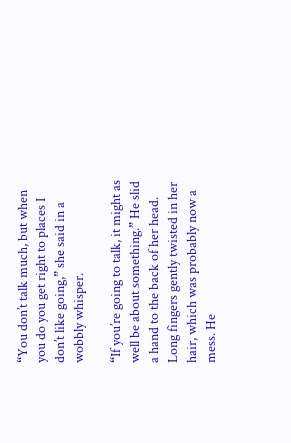“You don’t talk much, but when you do you get right to places I don’t like going,” she said in a wobbly whisper.

“If you’re going to talk, it might as well be about something.” He slid a hand to the back of her head. Long fingers gently twisted in her hair, which was probably now a mess. He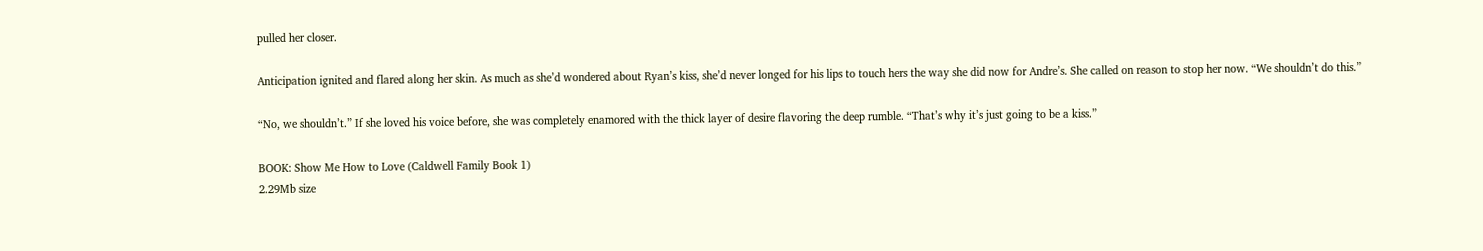pulled her closer.

Anticipation ignited and flared along her skin. As much as she’d wondered about Ryan’s kiss, she’d never longed for his lips to touch hers the way she did now for Andre’s. She called on reason to stop her now. “We shouldn’t do this.”

“No, we shouldn’t.” If she loved his voice before, she was completely enamored with the thick layer of desire flavoring the deep rumble. “That’s why it’s just going to be a kiss.”

BOOK: Show Me How to Love (Caldwell Family Book 1)
2.29Mb size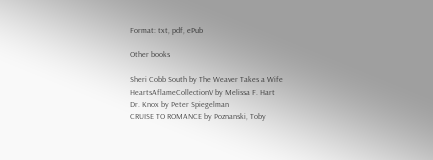Format: txt, pdf, ePub

Other books

Sheri Cobb South by The Weaver Takes a Wife
HeartsAflameCollectionV by Melissa F. Hart
Dr. Knox by Peter Spiegelman
CRUISE TO ROMANCE by Poznanski, Toby